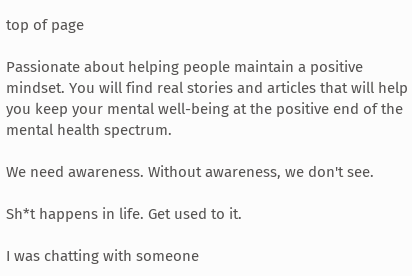top of page

Passionate about helping people maintain a positive mindset. You will find real stories and articles that will help you keep your mental well-being at the positive end of the mental health spectrum.

We need awareness. Without awareness, we don't see.

Sh*t happens in life. Get used to it.

I was chatting with someone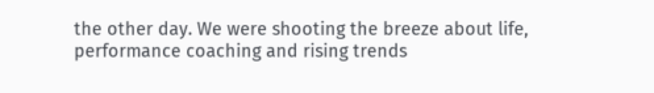the other day. We were shooting the breeze about life, performance coaching and rising trends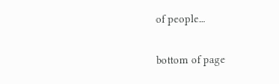of people...

bottom of page